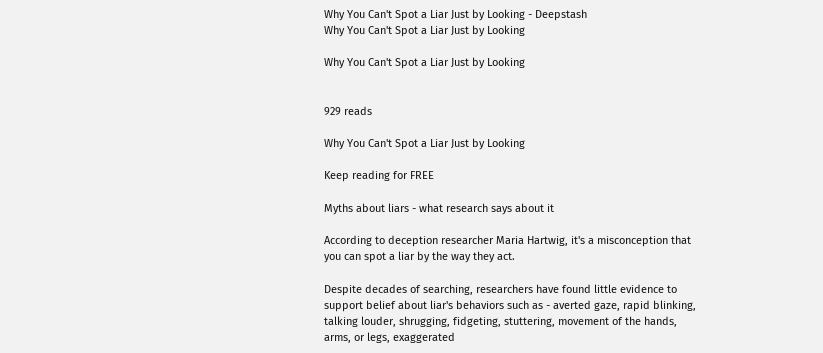Why You Can't Spot a Liar Just by Looking - Deepstash
Why You Can't Spot a Liar Just by Looking

Why You Can't Spot a Liar Just by Looking


929 reads

Why You Can't Spot a Liar Just by Looking

Keep reading for FREE

Myths about liars - what research says about it

According to deception researcher Maria Hartwig, it's a misconception that you can spot a liar by the way they act.

Despite decades of searching, researchers have found little evidence to support belief about liar's behaviors such as - averted gaze, rapid blinking, talking louder, shrugging, fidgeting, stuttering, movement of the hands, arms, or legs, exaggerated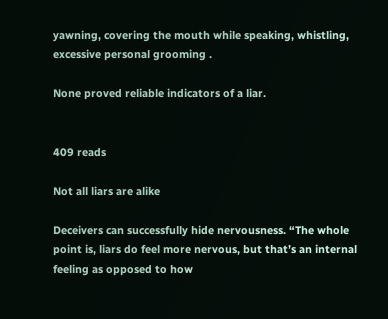yawning, covering the mouth while speaking, whistling, excessive personal grooming .

None proved reliable indicators of a liar.


409 reads

Not all liars are alike

Deceivers can successfully hide nervousness. “The whole point is, liars do feel more nervous, but that’s an internal feeling as opposed to how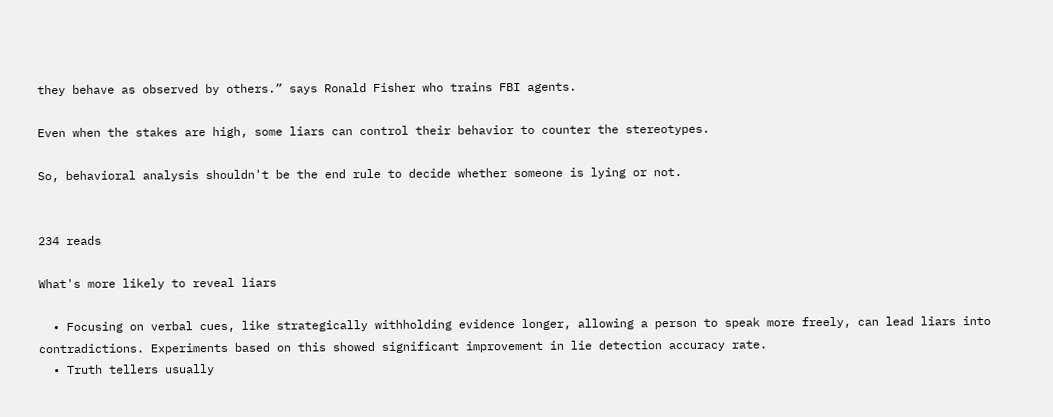they behave as observed by others.” says Ronald Fisher who trains FBI agents.

Even when the stakes are high, some liars can control their behavior to counter the stereotypes.

So, behavioral analysis shouldn't be the end rule to decide whether someone is lying or not.


234 reads

What's more likely to reveal liars

  • Focusing on verbal cues, like strategically withholding evidence longer, allowing a person to speak more freely, can lead liars into contradictions. Experiments based on this showed significant improvement in lie detection accuracy rate.
  • Truth tellers usually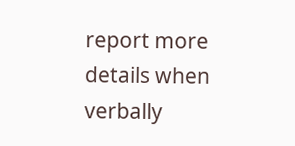report more details when verbally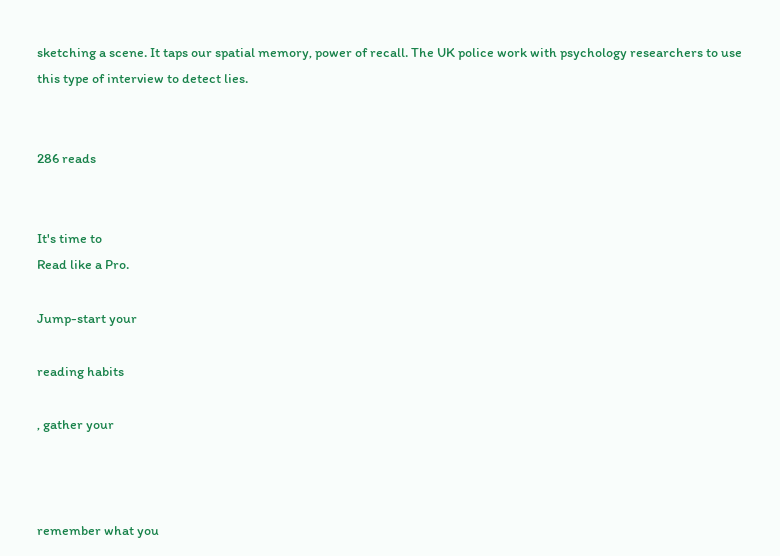sketching a scene. It taps our spatial memory, power of recall. The UK police work with psychology researchers to use this type of interview to detect lies.


286 reads


It's time to
Read like a Pro.

Jump-start your

reading habits

, gather your



remember what you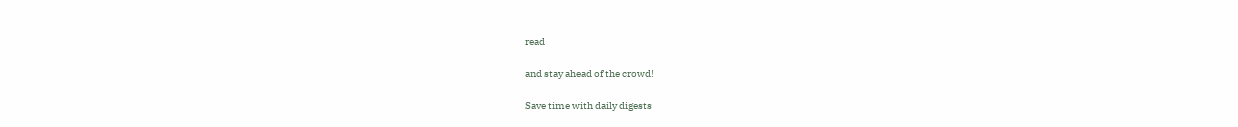read

and stay ahead of the crowd!

Save time with daily digests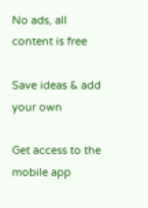No ads, all content is free

Save ideas & add your own

Get access to the mobile app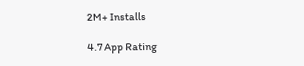2M+ Installs

4.7 App Rating